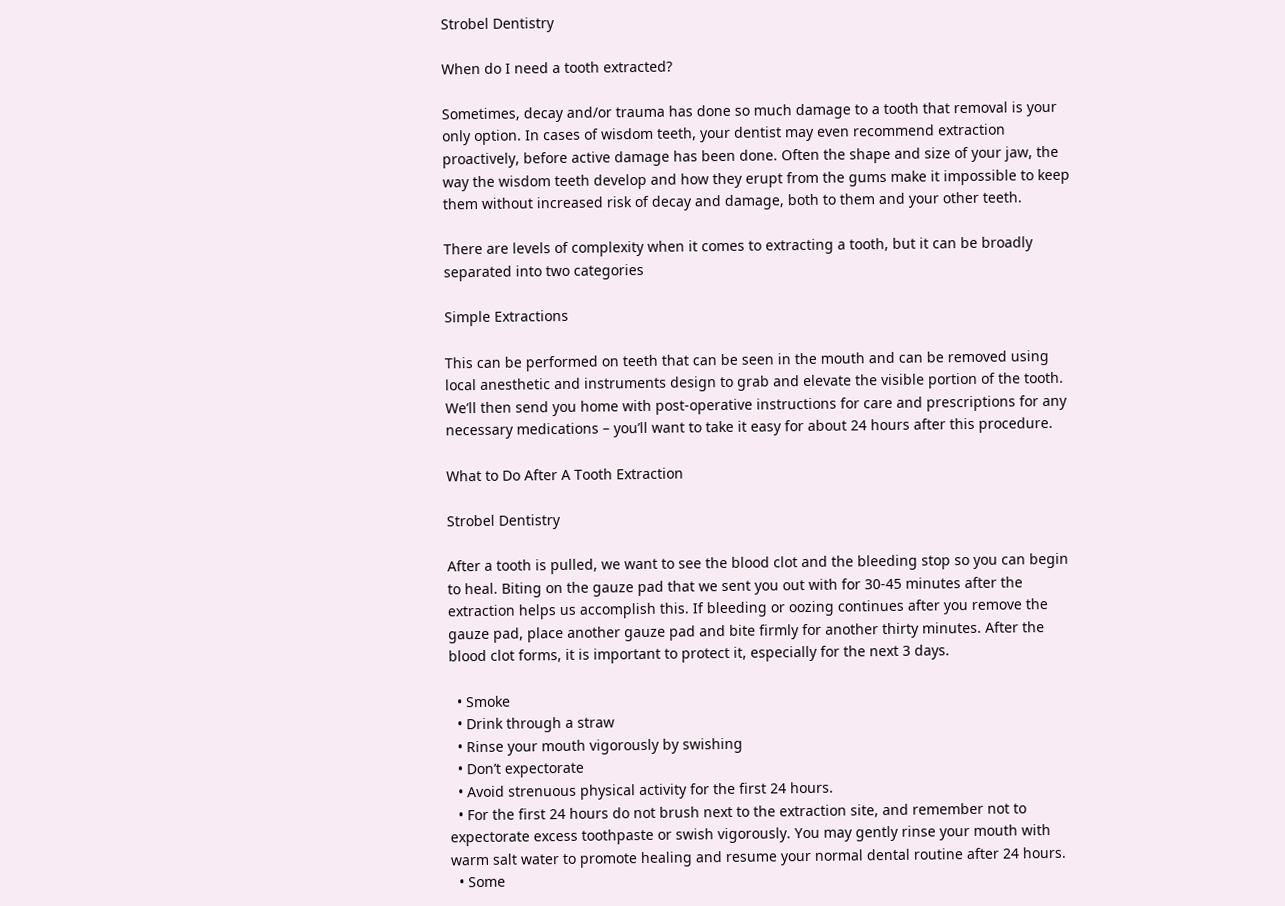Strobel Dentistry

When do I need a tooth extracted?

Sometimes, decay and/or trauma has done so much damage to a tooth that removal is your only option. In cases of wisdom teeth, your dentist may even recommend extraction proactively, before active damage has been done. Often the shape and size of your jaw, the way the wisdom teeth develop and how they erupt from the gums make it impossible to keep them without increased risk of decay and damage, both to them and your other teeth.

There are levels of complexity when it comes to extracting a tooth, but it can be broadly separated into two categories

Simple Extractions

This can be performed on teeth that can be seen in the mouth and can be removed using local anesthetic and instruments design to grab and elevate the visible portion of the tooth. We’ll then send you home with post-operative instructions for care and prescriptions for any necessary medications – you’ll want to take it easy for about 24 hours after this procedure.

What to Do After A Tooth Extraction

Strobel Dentistry

After a tooth is pulled, we want to see the blood clot and the bleeding stop so you can begin to heal. Biting on the gauze pad that we sent you out with for 30-45 minutes after the extraction helps us accomplish this. If bleeding or oozing continues after you remove the gauze pad, place another gauze pad and bite firmly for another thirty minutes. After the blood clot forms, it is important to protect it, especially for the next 3 days.

  • Smoke
  • Drink through a straw
  • Rinse your mouth vigorously by swishing
  • Don’t expectorate
  • Avoid strenuous physical activity for the first 24 hours.
  • For the first 24 hours do not brush next to the extraction site, and remember not to expectorate excess toothpaste or swish vigorously. You may gently rinse your mouth with warm salt water to promote healing and resume your normal dental routine after 24 hours.
  • Some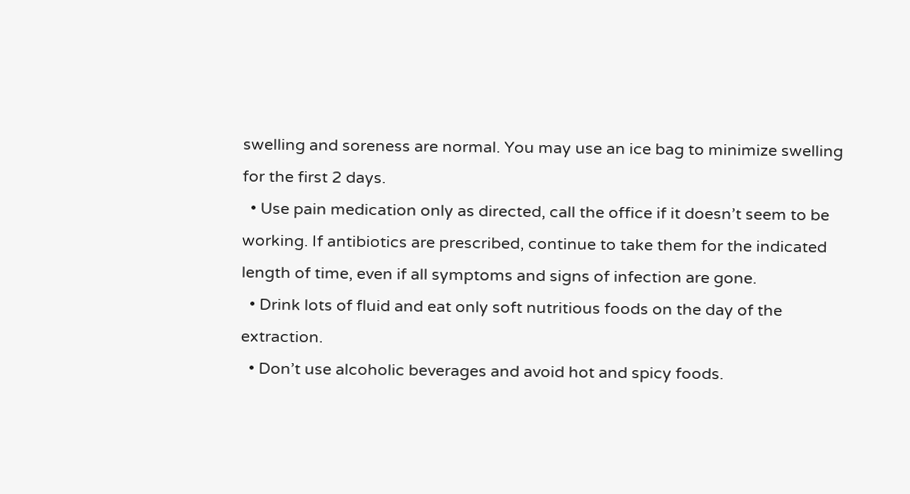swelling and soreness are normal. You may use an ice bag to minimize swelling for the first 2 days.
  • Use pain medication only as directed, call the office if it doesn’t seem to be working. If antibiotics are prescribed, continue to take them for the indicated length of time, even if all symptoms and signs of infection are gone.
  • Drink lots of fluid and eat only soft nutritious foods on the day of the extraction.
  • Don’t use alcoholic beverages and avoid hot and spicy foods.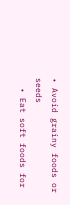• Avoid grainy foods or seeds
  • Eat soft foods for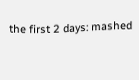the first 2 days: mashed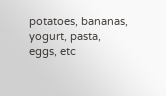potatoes, bananas, yogurt, pasta, eggs, etc